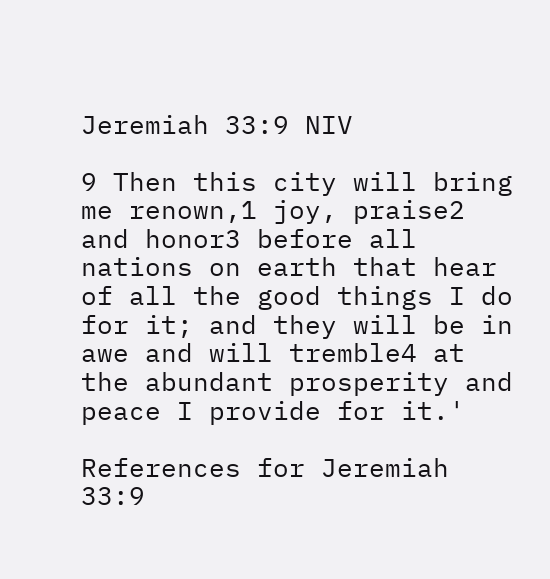Jeremiah 33:9 NIV

9 Then this city will bring me renown,1 joy, praise2 and honor3 before all nations on earth that hear of all the good things I do for it; and they will be in awe and will tremble4 at the abundant prosperity and peace I provide for it.'

References for Jeremiah 33:9